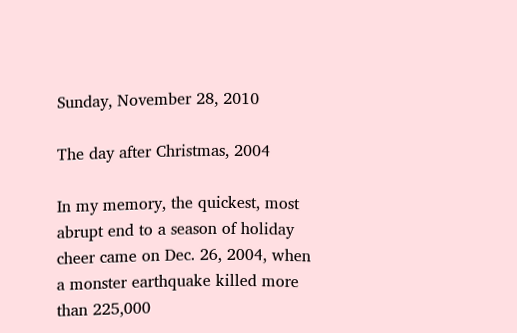Sunday, November 28, 2010

The day after Christmas, 2004

In my memory, the quickest, most abrupt end to a season of holiday cheer came on Dec. 26, 2004, when a monster earthquake killed more than 225,000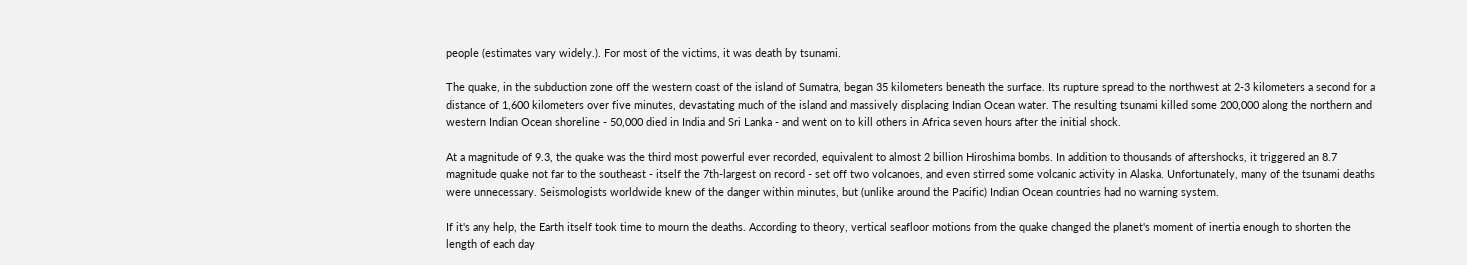people (estimates vary widely.). For most of the victims, it was death by tsunami.

The quake, in the subduction zone off the western coast of the island of Sumatra, began 35 kilometers beneath the surface. Its rupture spread to the northwest at 2-3 kilometers a second for a distance of 1,600 kilometers over five minutes, devastating much of the island and massively displacing Indian Ocean water. The resulting tsunami killed some 200,000 along the northern and western Indian Ocean shoreline - 50,000 died in India and Sri Lanka - and went on to kill others in Africa seven hours after the initial shock.

At a magnitude of 9.3, the quake was the third most powerful ever recorded, equivalent to almost 2 billion Hiroshima bombs. In addition to thousands of aftershocks, it triggered an 8.7 magnitude quake not far to the southeast - itself the 7th-largest on record - set off two volcanoes, and even stirred some volcanic activity in Alaska. Unfortunately, many of the tsunami deaths were unnecessary. Seismologists worldwide knew of the danger within minutes, but (unlike around the Pacific) Indian Ocean countries had no warning system.

If it's any help, the Earth itself took time to mourn the deaths. According to theory, vertical seafloor motions from the quake changed the planet's moment of inertia enough to shorten the length of each day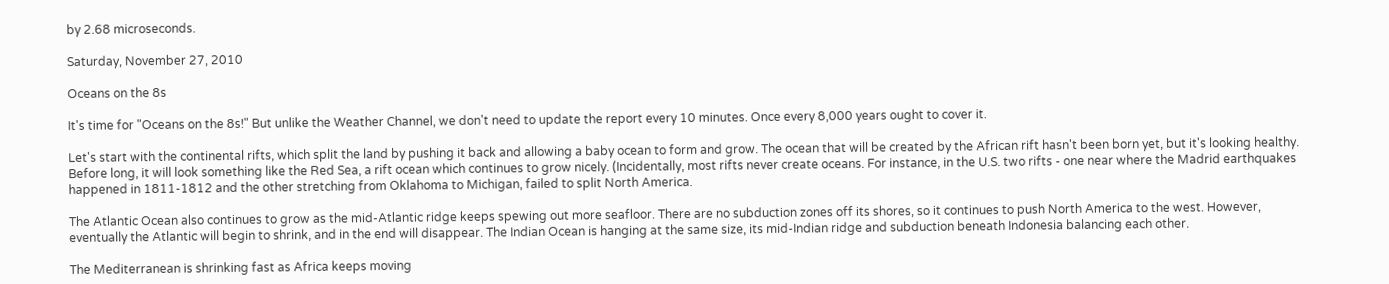by 2.68 microseconds.

Saturday, November 27, 2010

Oceans on the 8s

It's time for "Oceans on the 8s!" But unlike the Weather Channel, we don't need to update the report every 10 minutes. Once every 8,000 years ought to cover it.

Let's start with the continental rifts, which split the land by pushing it back and allowing a baby ocean to form and grow. The ocean that will be created by the African rift hasn't been born yet, but it's looking healthy. Before long, it will look something like the Red Sea, a rift ocean which continues to grow nicely. (Incidentally, most rifts never create oceans. For instance, in the U.S. two rifts - one near where the Madrid earthquakes happened in 1811-1812 and the other stretching from Oklahoma to Michigan, failed to split North America.

The Atlantic Ocean also continues to grow as the mid-Atlantic ridge keeps spewing out more seafloor. There are no subduction zones off its shores, so it continues to push North America to the west. However, eventually the Atlantic will begin to shrink, and in the end will disappear. The Indian Ocean is hanging at the same size, its mid-Indian ridge and subduction beneath Indonesia balancing each other.

The Mediterranean is shrinking fast as Africa keeps moving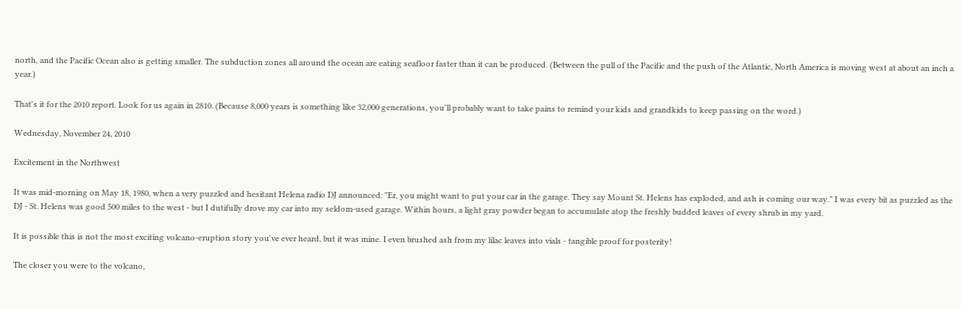north, and the Pacific Ocean also is getting smaller. The subduction zones all around the ocean are eating seafloor faster than it can be produced. (Between the pull of the Pacific and the push of the Atlantic, North America is moving west at about an inch a year.)

That's it for the 2010 report. Look for us again in 2810. (Because 8,000 years is something like 32,000 generations, you'll probably want to take pains to remind your kids and grandkids to keep passing on the word.)

Wednesday, November 24, 2010

Excitement in the Northwest

It was mid-morning on May 18, 1980, when a very puzzled and hesitant Helena radio DJ announced: "Er, you might want to put your car in the garage. They say Mount St. Helens has exploded, and ash is coming our way." I was every bit as puzzled as the DJ - St. Helens was good 500 miles to the west - but I dutifully drove my car into my seldom-used garage. Within hours, a light gray powder began to accumulate atop the freshly budded leaves of every shrub in my yard.

It is possible this is not the most exciting volcano-eruption story you've ever heard, but it was mine. I even brushed ash from my lilac leaves into vials - tangible proof for posterity!

The closer you were to the volcano,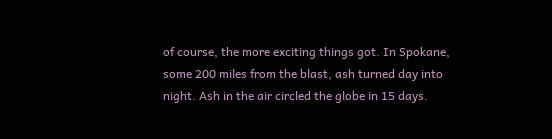of course, the more exciting things got. In Spokane, some 200 miles from the blast, ash turned day into night. Ash in the air circled the globe in 15 days.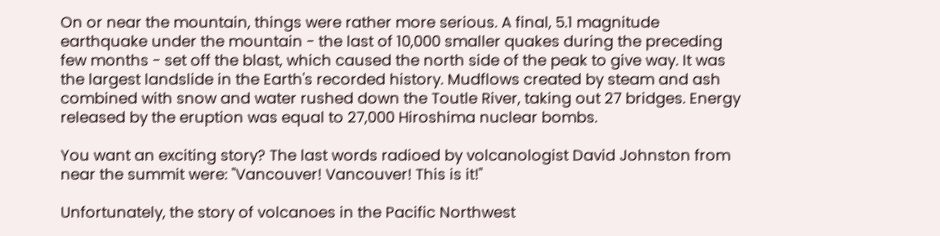On or near the mountain, things were rather more serious. A final, 5.1 magnitude earthquake under the mountain - the last of 10,000 smaller quakes during the preceding few months - set off the blast, which caused the north side of the peak to give way. It was the largest landslide in the Earth's recorded history. Mudflows created by steam and ash combined with snow and water rushed down the Toutle River, taking out 27 bridges. Energy released by the eruption was equal to 27,000 Hiroshima nuclear bombs.

You want an exciting story? The last words radioed by volcanologist David Johnston from near the summit were: "Vancouver! Vancouver! This is it!"

Unfortunately, the story of volcanoes in the Pacific Northwest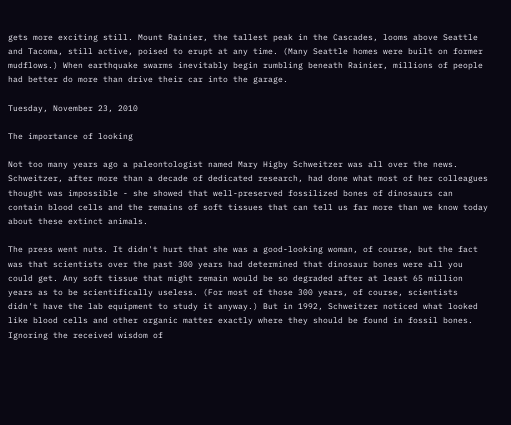gets more exciting still. Mount Rainier, the tallest peak in the Cascades, looms above Seattle and Tacoma, still active, poised to erupt at any time. (Many Seattle homes were built on former mudflows.) When earthquake swarms inevitably begin rumbling beneath Rainier, millions of people had better do more than drive their car into the garage.

Tuesday, November 23, 2010

The importance of looking

Not too many years ago a paleontologist named Mary Higby Schweitzer was all over the news. Schweitzer, after more than a decade of dedicated research, had done what most of her colleagues thought was impossible - she showed that well-preserved fossilized bones of dinosaurs can contain blood cells and the remains of soft tissues that can tell us far more than we know today about these extinct animals.

The press went nuts. It didn't hurt that she was a good-looking woman, of course, but the fact was that scientists over the past 300 years had determined that dinosaur bones were all you could get. Any soft tissue that might remain would be so degraded after at least 65 million years as to be scientifically useless. (For most of those 300 years, of course, scientists didn't have the lab equipment to study it anyway.) But in 1992, Schweitzer noticed what looked like blood cells and other organic matter exactly where they should be found in fossil bones. Ignoring the received wisdom of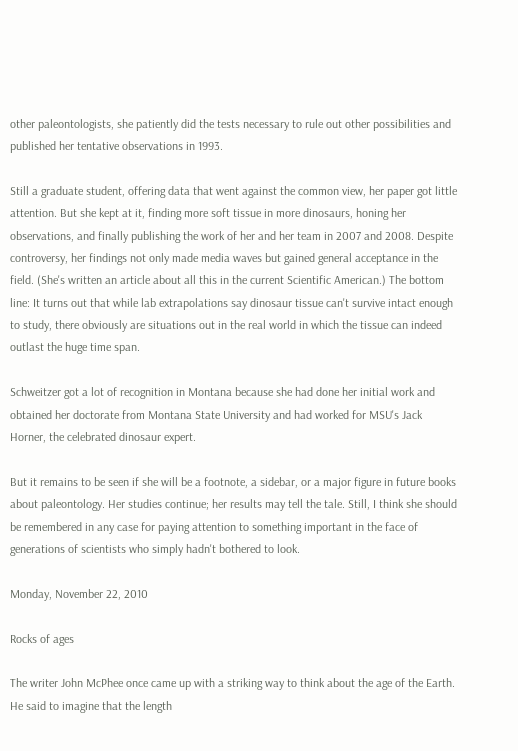other paleontologists, she patiently did the tests necessary to rule out other possibilities and published her tentative observations in 1993.

Still a graduate student, offering data that went against the common view, her paper got little attention. But she kept at it, finding more soft tissue in more dinosaurs, honing her observations, and finally publishing the work of her and her team in 2007 and 2008. Despite controversy, her findings not only made media waves but gained general acceptance in the field. (She's written an article about all this in the current Scientific American.) The bottom line: It turns out that while lab extrapolations say dinosaur tissue can't survive intact enough to study, there obviously are situations out in the real world in which the tissue can indeed outlast the huge time span.

Schweitzer got a lot of recognition in Montana because she had done her initial work and obtained her doctorate from Montana State University and had worked for MSU's Jack Horner, the celebrated dinosaur expert.

But it remains to be seen if she will be a footnote, a sidebar, or a major figure in future books about paleontology. Her studies continue; her results may tell the tale. Still, I think she should be remembered in any case for paying attention to something important in the face of generations of scientists who simply hadn't bothered to look.

Monday, November 22, 2010

Rocks of ages

The writer John McPhee once came up with a striking way to think about the age of the Earth. He said to imagine that the length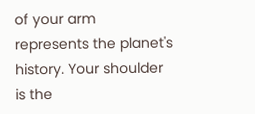of your arm represents the planet's history. Your shoulder is the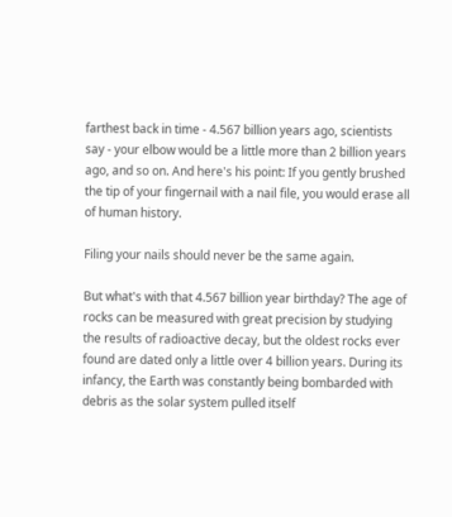farthest back in time - 4.567 billion years ago, scientists say - your elbow would be a little more than 2 billion years ago, and so on. And here's his point: If you gently brushed the tip of your fingernail with a nail file, you would erase all of human history.

Filing your nails should never be the same again.

But what's with that 4.567 billion year birthday? The age of rocks can be measured with great precision by studying the results of radioactive decay, but the oldest rocks ever found are dated only a little over 4 billion years. During its infancy, the Earth was constantly being bombarded with debris as the solar system pulled itself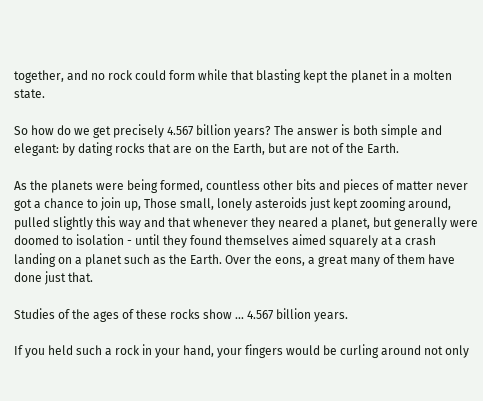together, and no rock could form while that blasting kept the planet in a molten state.

So how do we get precisely 4.567 billion years? The answer is both simple and elegant: by dating rocks that are on the Earth, but are not of the Earth.

As the planets were being formed, countless other bits and pieces of matter never got a chance to join up, Those small, lonely asteroids just kept zooming around, pulled slightly this way and that whenever they neared a planet, but generally were doomed to isolation - until they found themselves aimed squarely at a crash landing on a planet such as the Earth. Over the eons, a great many of them have done just that.

Studies of the ages of these rocks show ... 4.567 billion years.

If you held such a rock in your hand, your fingers would be curling around not only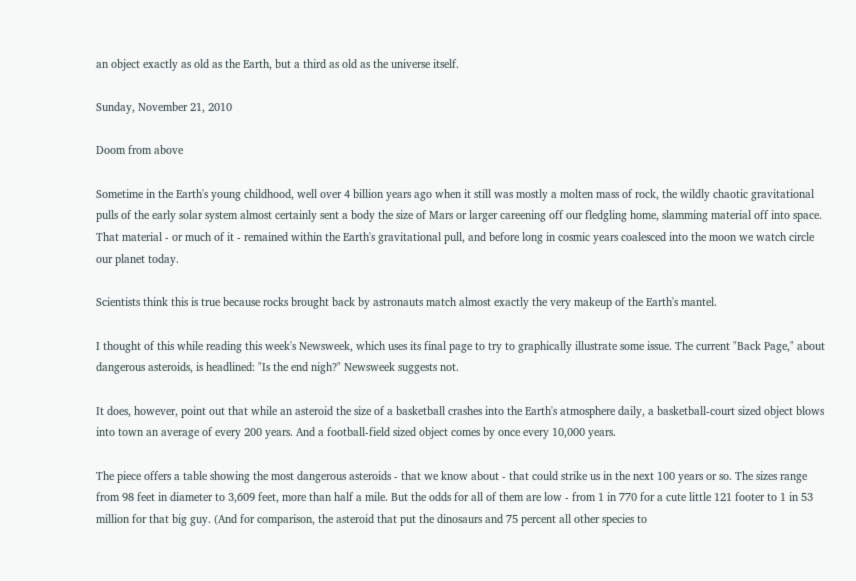an object exactly as old as the Earth, but a third as old as the universe itself.

Sunday, November 21, 2010

Doom from above

Sometime in the Earth's young childhood, well over 4 billion years ago when it still was mostly a molten mass of rock, the wildly chaotic gravitational pulls of the early solar system almost certainly sent a body the size of Mars or larger careening off our fledgling home, slamming material off into space. That material - or much of it - remained within the Earth's gravitational pull, and before long in cosmic years coalesced into the moon we watch circle our planet today.

Scientists think this is true because rocks brought back by astronauts match almost exactly the very makeup of the Earth's mantel.

I thought of this while reading this week's Newsweek, which uses its final page to try to graphically illustrate some issue. The current "Back Page," about dangerous asteroids, is headlined: "Is the end nigh?" Newsweek suggests not.

It does, however, point out that while an asteroid the size of a basketball crashes into the Earth's atmosphere daily, a basketball-court sized object blows into town an average of every 200 years. And a football-field sized object comes by once every 10,000 years.

The piece offers a table showing the most dangerous asteroids - that we know about - that could strike us in the next 100 years or so. The sizes range from 98 feet in diameter to 3,609 feet, more than half a mile. But the odds for all of them are low - from 1 in 770 for a cute little 121 footer to 1 in 53 million for that big guy. (And for comparison, the asteroid that put the dinosaurs and 75 percent all other species to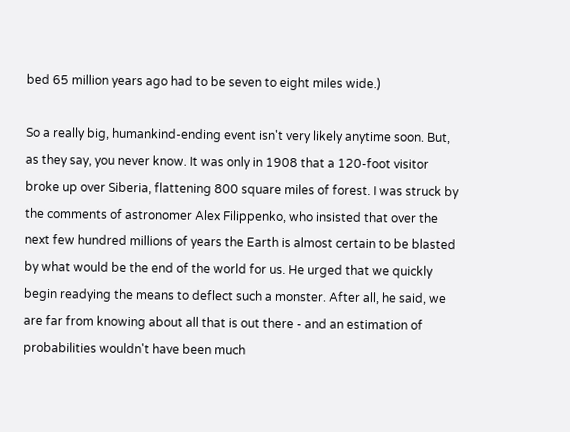bed 65 million years ago had to be seven to eight miles wide.)

So a really big, humankind-ending event isn't very likely anytime soon. But, as they say, you never know. It was only in 1908 that a 120-foot visitor broke up over Siberia, flattening 800 square miles of forest. I was struck by the comments of astronomer Alex Filippenko, who insisted that over the next few hundred millions of years the Earth is almost certain to be blasted by what would be the end of the world for us. He urged that we quickly begin readying the means to deflect such a monster. After all, he said, we are far from knowing about all that is out there - and an estimation of probabilities wouldn't have been much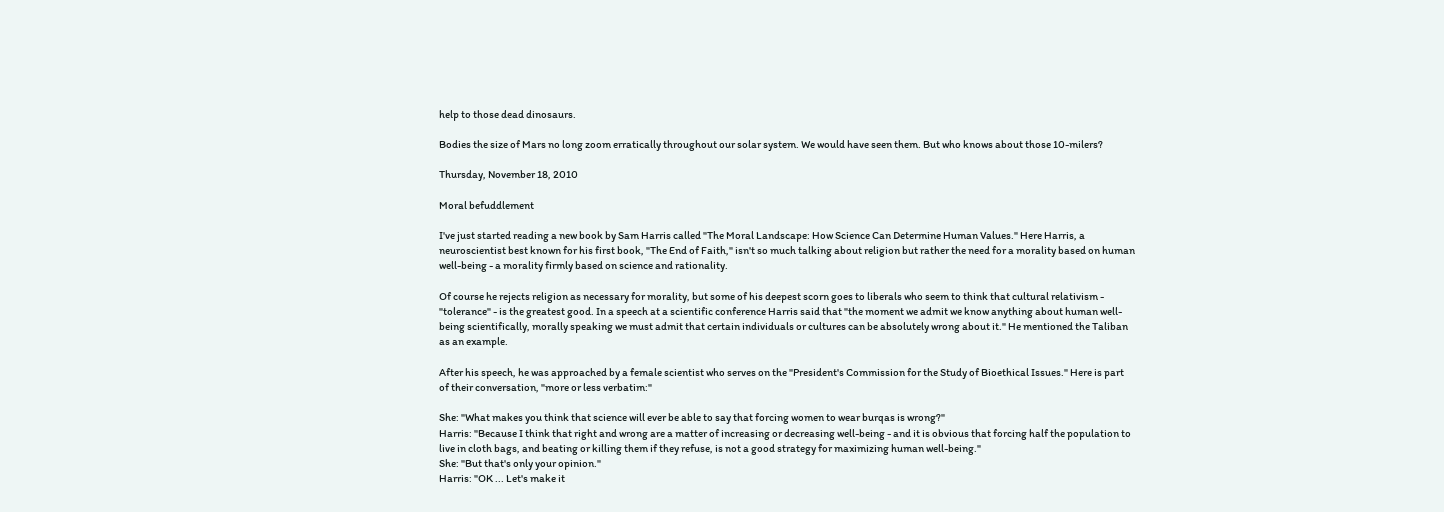help to those dead dinosaurs.

Bodies the size of Mars no long zoom erratically throughout our solar system. We would have seen them. But who knows about those 10-milers?

Thursday, November 18, 2010

Moral befuddlement

I've just started reading a new book by Sam Harris called "The Moral Landscape: How Science Can Determine Human Values." Here Harris, a neuroscientist best known for his first book, "The End of Faith," isn't so much talking about religion but rather the need for a morality based on human well-being - a morality firmly based on science and rationality.

Of course he rejects religion as necessary for morality, but some of his deepest scorn goes to liberals who seem to think that cultural relativism - "tolerance" - is the greatest good. In a speech at a scientific conference Harris said that "the moment we admit we know anything about human well-being scientifically, morally speaking we must admit that certain individuals or cultures can be absolutely wrong about it." He mentioned the Taliban as an example.

After his speech, he was approached by a female scientist who serves on the "President's Commission for the Study of Bioethical Issues." Here is part of their conversation, "more or less verbatim:"

She: "What makes you think that science will ever be able to say that forcing women to wear burqas is wrong?"
Harris: "Because I think that right and wrong are a matter of increasing or decreasing well-being - and it is obvious that forcing half the population to live in cloth bags, and beating or killing them if they refuse, is not a good strategy for maximizing human well-being."
She: "But that's only your opinion."
Harris: "OK ... Let's make it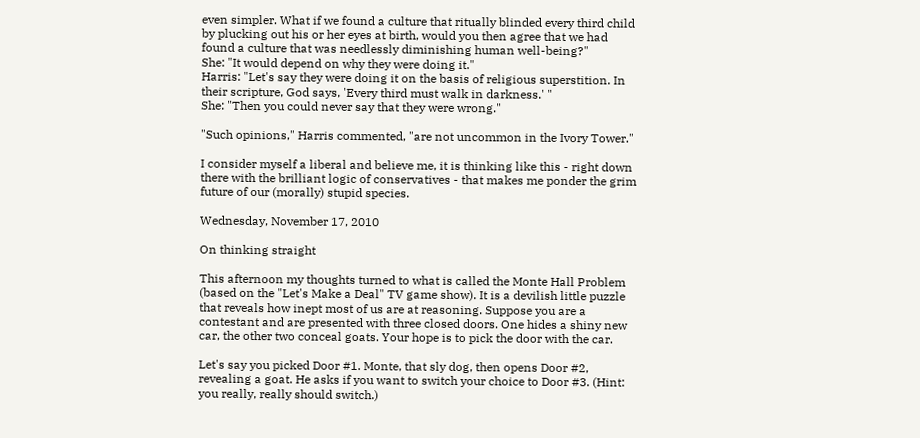even simpler. What if we found a culture that ritually blinded every third child by plucking out his or her eyes at birth, would you then agree that we had found a culture that was needlessly diminishing human well-being?"
She: "It would depend on why they were doing it."
Harris: "Let's say they were doing it on the basis of religious superstition. In their scripture, God says, 'Every third must walk in darkness.' "
She: "Then you could never say that they were wrong."

"Such opinions," Harris commented, "are not uncommon in the Ivory Tower."

I consider myself a liberal and believe me, it is thinking like this - right down there with the brilliant logic of conservatives - that makes me ponder the grim future of our (morally) stupid species.

Wednesday, November 17, 2010

On thinking straight

This afternoon my thoughts turned to what is called the Monte Hall Problem (based on the "Let's Make a Deal" TV game show). It is a devilish little puzzle that reveals how inept most of us are at reasoning. Suppose you are a contestant and are presented with three closed doors. One hides a shiny new car, the other two conceal goats. Your hope is to pick the door with the car.

Let's say you picked Door #1. Monte, that sly dog, then opens Door #2, revealing a goat. He asks if you want to switch your choice to Door #3. (Hint: you really, really should switch.)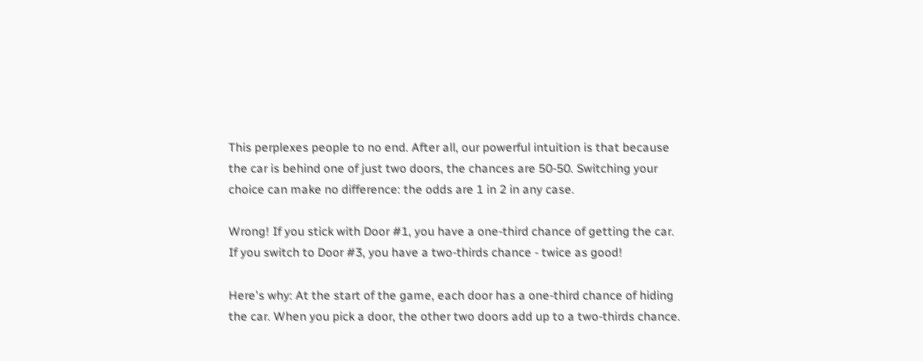This perplexes people to no end. After all, our powerful intuition is that because the car is behind one of just two doors, the chances are 50-50. Switching your choice can make no difference: the odds are 1 in 2 in any case.

Wrong! If you stick with Door #1, you have a one-third chance of getting the car. If you switch to Door #3, you have a two-thirds chance - twice as good!

Here's why: At the start of the game, each door has a one-third chance of hiding the car. When you pick a door, the other two doors add up to a two-thirds chance.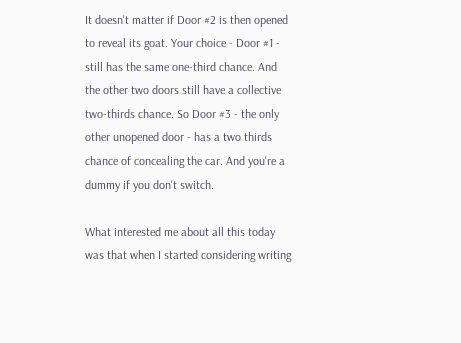It doesn't matter if Door #2 is then opened to reveal its goat. Your choice - Door #1 - still has the same one-third chance. And the other two doors still have a collective two-thirds chance. So Door #3 - the only other unopened door - has a two thirds chance of concealing the car. And you're a dummy if you don't switch.

What interested me about all this today was that when I started considering writing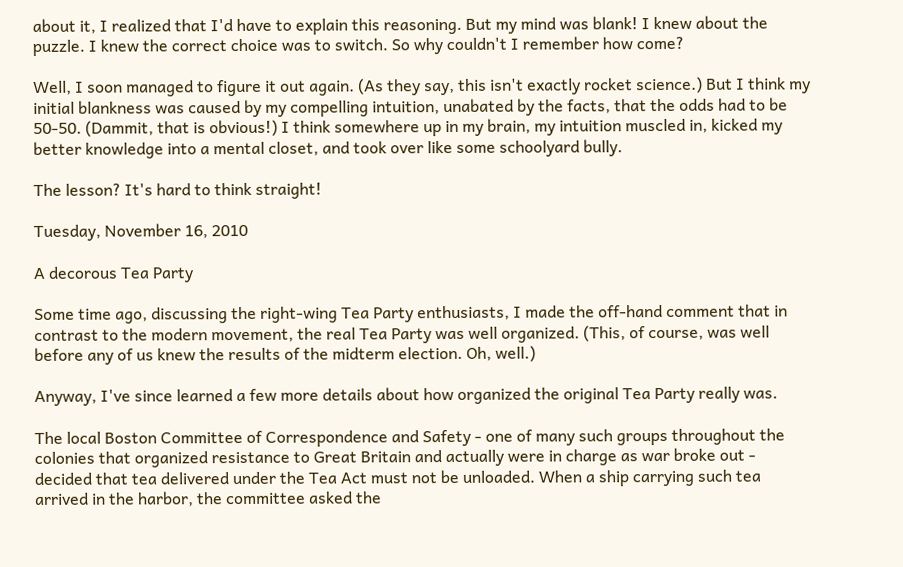about it, I realized that I'd have to explain this reasoning. But my mind was blank! I knew about the puzzle. I knew the correct choice was to switch. So why couldn't I remember how come?

Well, I soon managed to figure it out again. (As they say, this isn't exactly rocket science.) But I think my initial blankness was caused by my compelling intuition, unabated by the facts, that the odds had to be 50-50. (Dammit, that is obvious!) I think somewhere up in my brain, my intuition muscled in, kicked my better knowledge into a mental closet, and took over like some schoolyard bully.

The lesson? It's hard to think straight!

Tuesday, November 16, 2010

A decorous Tea Party

Some time ago, discussing the right-wing Tea Party enthusiasts, I made the off-hand comment that in contrast to the modern movement, the real Tea Party was well organized. (This, of course, was well before any of us knew the results of the midterm election. Oh, well.)

Anyway, I've since learned a few more details about how organized the original Tea Party really was.

The local Boston Committee of Correspondence and Safety - one of many such groups throughout the colonies that organized resistance to Great Britain and actually were in charge as war broke out - decided that tea delivered under the Tea Act must not be unloaded. When a ship carrying such tea arrived in the harbor, the committee asked the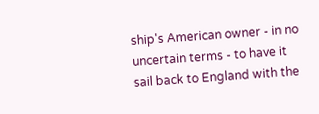ship's American owner - in no uncertain terms - to have it sail back to England with the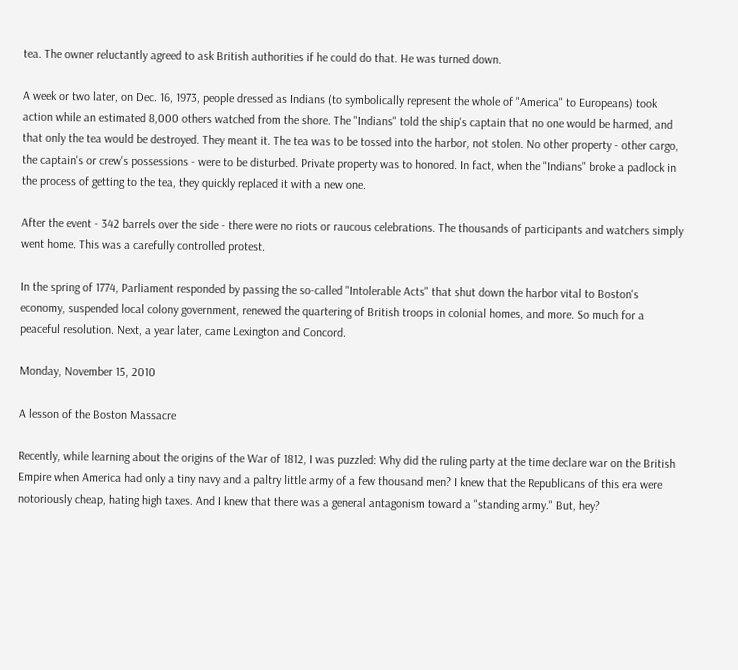tea. The owner reluctantly agreed to ask British authorities if he could do that. He was turned down.

A week or two later, on Dec. 16, 1973, people dressed as Indians (to symbolically represent the whole of "America" to Europeans) took action while an estimated 8,000 others watched from the shore. The "Indians" told the ship's captain that no one would be harmed, and that only the tea would be destroyed. They meant it. The tea was to be tossed into the harbor, not stolen. No other property - other cargo, the captain's or crew's possessions - were to be disturbed. Private property was to honored. In fact, when the "Indians" broke a padlock in the process of getting to the tea, they quickly replaced it with a new one.

After the event - 342 barrels over the side - there were no riots or raucous celebrations. The thousands of participants and watchers simply went home. This was a carefully controlled protest.

In the spring of 1774, Parliament responded by passing the so-called "Intolerable Acts" that shut down the harbor vital to Boston's economy, suspended local colony government, renewed the quartering of British troops in colonial homes, and more. So much for a peaceful resolution. Next, a year later, came Lexington and Concord.

Monday, November 15, 2010

A lesson of the Boston Massacre

Recently, while learning about the origins of the War of 1812, I was puzzled: Why did the ruling party at the time declare war on the British Empire when America had only a tiny navy and a paltry little army of a few thousand men? I knew that the Republicans of this era were notoriously cheap, hating high taxes. And I knew that there was a general antagonism toward a "standing army." But, hey?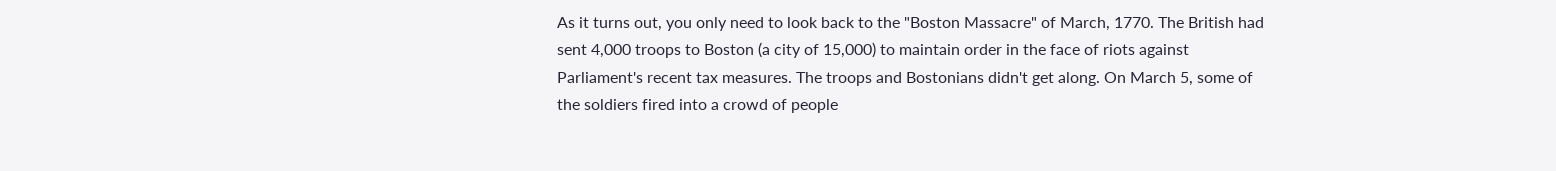As it turns out, you only need to look back to the "Boston Massacre" of March, 1770. The British had sent 4,000 troops to Boston (a city of 15,000) to maintain order in the face of riots against Parliament's recent tax measures. The troops and Bostonians didn't get along. On March 5, some of the soldiers fired into a crowd of people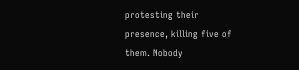protesting their presence, killing five of them. Nobody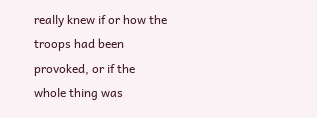really knew if or how the troops had been provoked, or if the whole thing was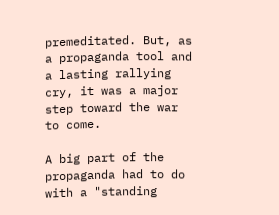premeditated. But, as a propaganda tool and a lasting rallying cry, it was a major step toward the war to come.

A big part of the propaganda had to do with a "standing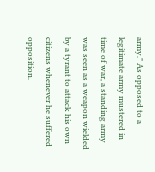army." As opposed to a legitimate army mustered in time of war, a standing army was seen as a weapon wielded by a tyrant to attack his own citizens whenever he suffered opposition.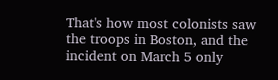That's how most colonists saw the troops in Boston, and the incident on March 5 only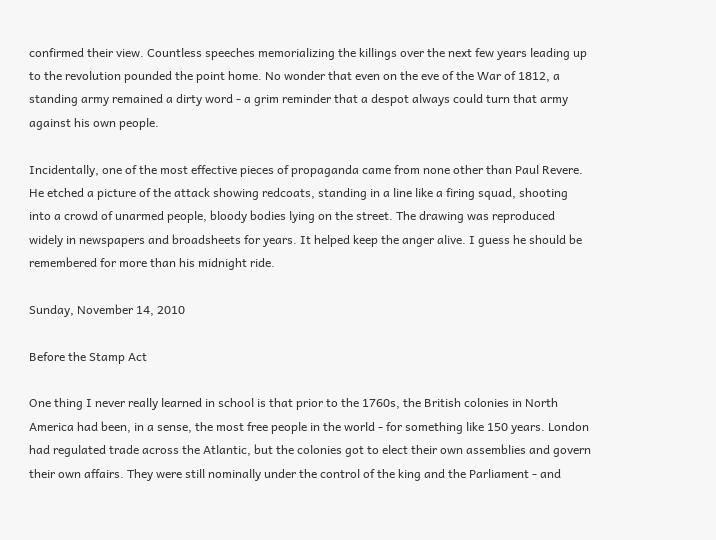confirmed their view. Countless speeches memorializing the killings over the next few years leading up to the revolution pounded the point home. No wonder that even on the eve of the War of 1812, a standing army remained a dirty word - a grim reminder that a despot always could turn that army against his own people.

Incidentally, one of the most effective pieces of propaganda came from none other than Paul Revere. He etched a picture of the attack showing redcoats, standing in a line like a firing squad, shooting into a crowd of unarmed people, bloody bodies lying on the street. The drawing was reproduced widely in newspapers and broadsheets for years. It helped keep the anger alive. I guess he should be remembered for more than his midnight ride.

Sunday, November 14, 2010

Before the Stamp Act

One thing I never really learned in school is that prior to the 1760s, the British colonies in North America had been, in a sense, the most free people in the world - for something like 150 years. London had regulated trade across the Atlantic, but the colonies got to elect their own assemblies and govern their own affairs. They were still nominally under the control of the king and the Parliament - and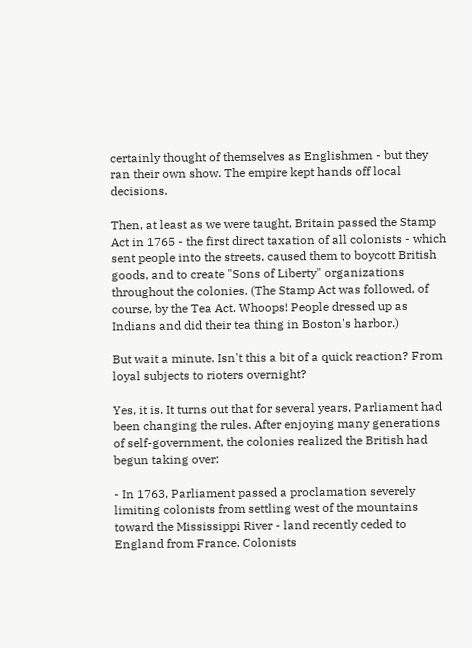certainly thought of themselves as Englishmen - but they ran their own show. The empire kept hands off local decisions.

Then, at least as we were taught, Britain passed the Stamp Act in 1765 - the first direct taxation of all colonists - which sent people into the streets, caused them to boycott British goods, and to create "Sons of Liberty" organizations throughout the colonies. (The Stamp Act was followed, of course, by the Tea Act. Whoops! People dressed up as Indians and did their tea thing in Boston's harbor.)

But wait a minute. Isn't this a bit of a quick reaction? From loyal subjects to rioters overnight?

Yes, it is. It turns out that for several years, Parliament had been changing the rules. After enjoying many generations of self-government, the colonies realized the British had begun taking over:

- In 1763, Parliament passed a proclamation severely limiting colonists from settling west of the mountains toward the Mississippi River - land recently ceded to England from France. Colonists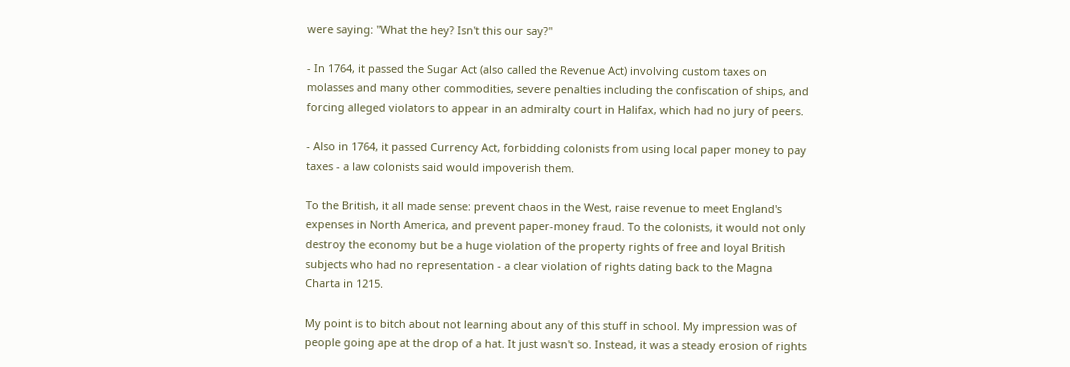were saying: "What the hey? Isn't this our say?"

- In 1764, it passed the Sugar Act (also called the Revenue Act) involving custom taxes on molasses and many other commodities, severe penalties including the confiscation of ships, and forcing alleged violators to appear in an admiralty court in Halifax, which had no jury of peers.

- Also in 1764, it passed Currency Act, forbidding colonists from using local paper money to pay taxes - a law colonists said would impoverish them.

To the British, it all made sense: prevent chaos in the West, raise revenue to meet England's expenses in North America, and prevent paper-money fraud. To the colonists, it would not only destroy the economy but be a huge violation of the property rights of free and loyal British subjects who had no representation - a clear violation of rights dating back to the Magna Charta in 1215.

My point is to bitch about not learning about any of this stuff in school. My impression was of people going ape at the drop of a hat. It just wasn't so. Instead, it was a steady erosion of rights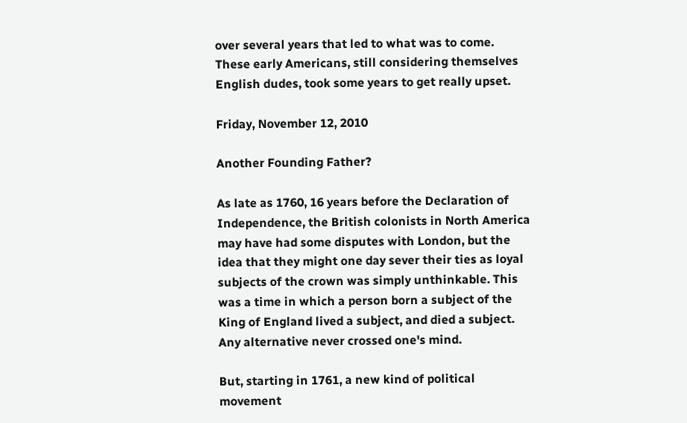over several years that led to what was to come. These early Americans, still considering themselves English dudes, took some years to get really upset.

Friday, November 12, 2010

Another Founding Father?

As late as 1760, 16 years before the Declaration of Independence, the British colonists in North America may have had some disputes with London, but the idea that they might one day sever their ties as loyal subjects of the crown was simply unthinkable. This was a time in which a person born a subject of the King of England lived a subject, and died a subject. Any alternative never crossed one's mind.

But, starting in 1761, a new kind of political movement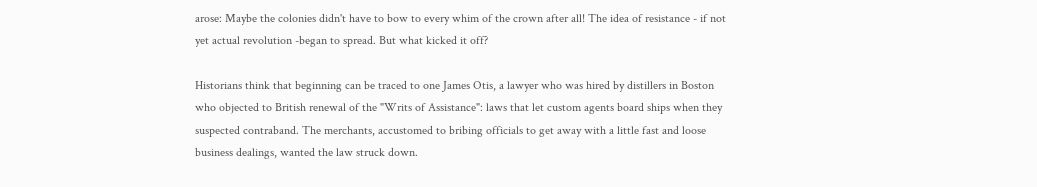arose: Maybe the colonies didn't have to bow to every whim of the crown after all! The idea of resistance - if not yet actual revolution -began to spread. But what kicked it off?

Historians think that beginning can be traced to one James Otis, a lawyer who was hired by distillers in Boston who objected to British renewal of the "Writs of Assistance": laws that let custom agents board ships when they suspected contraband. The merchants, accustomed to bribing officials to get away with a little fast and loose business dealings, wanted the law struck down.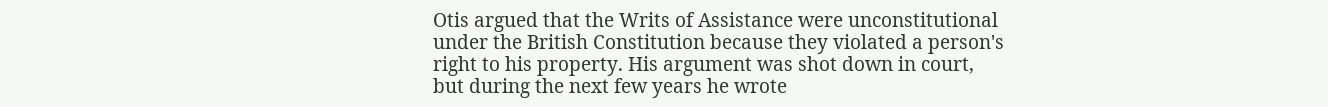Otis argued that the Writs of Assistance were unconstitutional under the British Constitution because they violated a person's right to his property. His argument was shot down in court, but during the next few years he wrote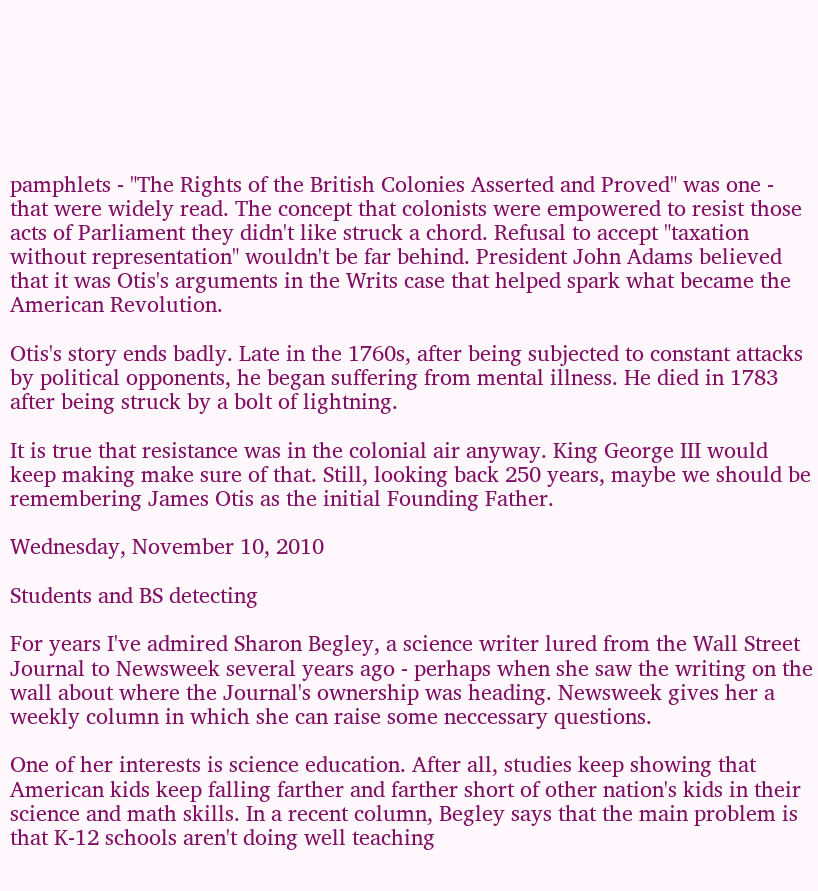pamphlets - "The Rights of the British Colonies Asserted and Proved" was one - that were widely read. The concept that colonists were empowered to resist those acts of Parliament they didn't like struck a chord. Refusal to accept "taxation without representation" wouldn't be far behind. President John Adams believed that it was Otis's arguments in the Writs case that helped spark what became the American Revolution.

Otis's story ends badly. Late in the 1760s, after being subjected to constant attacks by political opponents, he began suffering from mental illness. He died in 1783 after being struck by a bolt of lightning.

It is true that resistance was in the colonial air anyway. King George III would keep making make sure of that. Still, looking back 250 years, maybe we should be remembering James Otis as the initial Founding Father.

Wednesday, November 10, 2010

Students and BS detecting

For years I've admired Sharon Begley, a science writer lured from the Wall Street Journal to Newsweek several years ago - perhaps when she saw the writing on the wall about where the Journal's ownership was heading. Newsweek gives her a weekly column in which she can raise some neccessary questions.

One of her interests is science education. After all, studies keep showing that American kids keep falling farther and farther short of other nation's kids in their science and math skills. In a recent column, Begley says that the main problem is that K-12 schools aren't doing well teaching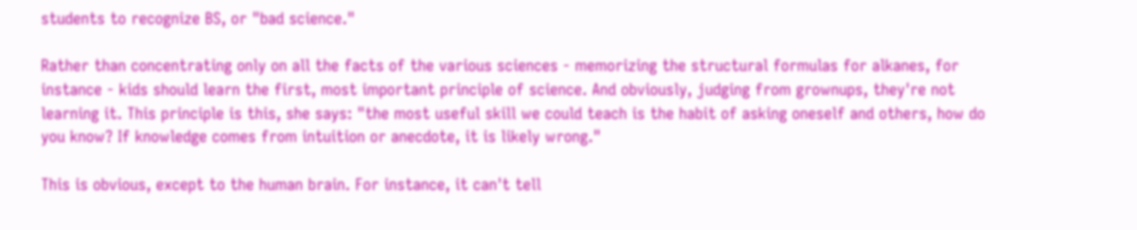students to recognize BS, or "bad science."

Rather than concentrating only on all the facts of the various sciences - memorizing the structural formulas for alkanes, for instance - kids should learn the first, most important principle of science. And obviously, judging from grownups, they're not learning it. This principle is this, she says: "the most useful skill we could teach is the habit of asking oneself and others, how do you know? If knowledge comes from intuition or anecdote, it is likely wrong."

This is obvious, except to the human brain. For instance, it can't tell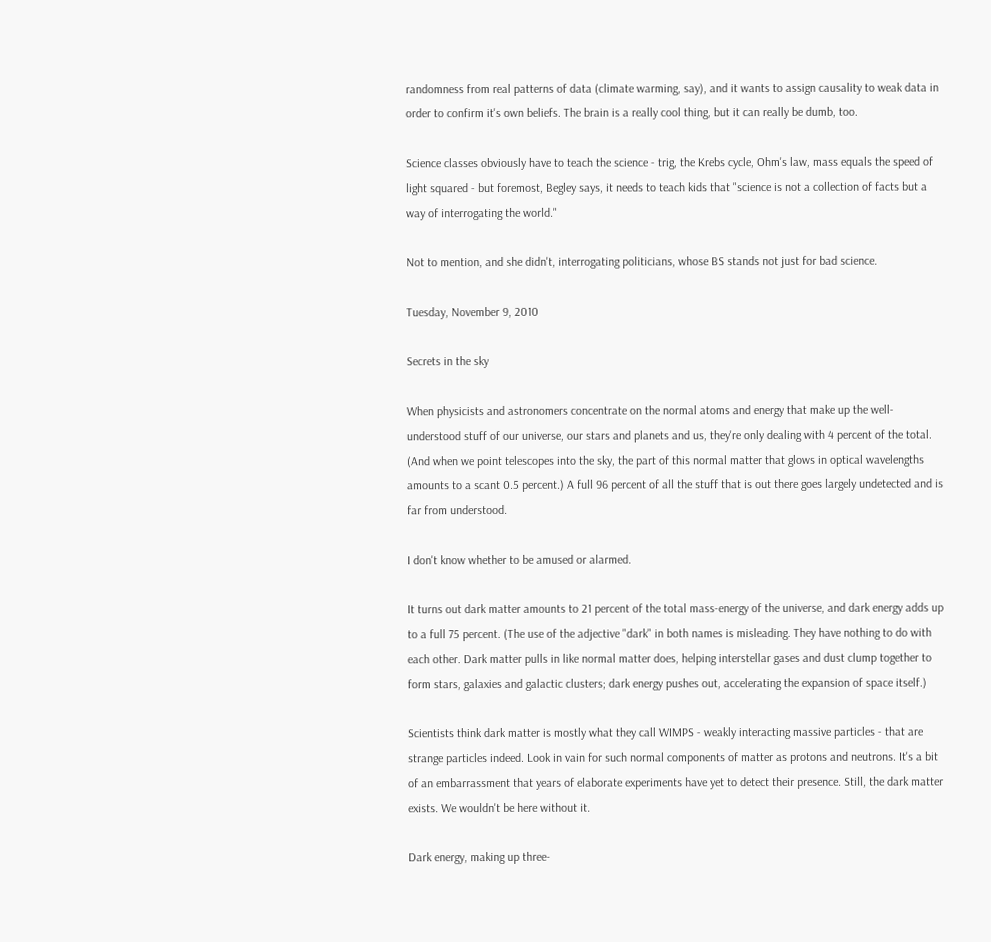randomness from real patterns of data (climate warming, say), and it wants to assign causality to weak data in order to confirm it's own beliefs. The brain is a really cool thing, but it can really be dumb, too.

Science classes obviously have to teach the science - trig, the Krebs cycle, Ohm's law, mass equals the speed of light squared - but foremost, Begley says, it needs to teach kids that "science is not a collection of facts but a way of interrogating the world."

Not to mention, and she didn't, interrogating politicians, whose BS stands not just for bad science.

Tuesday, November 9, 2010

Secrets in the sky

When physicists and astronomers concentrate on the normal atoms and energy that make up the well-understood stuff of our universe, our stars and planets and us, they're only dealing with 4 percent of the total. (And when we point telescopes into the sky, the part of this normal matter that glows in optical wavelengths amounts to a scant 0.5 percent.) A full 96 percent of all the stuff that is out there goes largely undetected and is far from understood.

I don't know whether to be amused or alarmed.

It turns out dark matter amounts to 21 percent of the total mass-energy of the universe, and dark energy adds up to a full 75 percent. (The use of the adjective "dark" in both names is misleading. They have nothing to do with each other. Dark matter pulls in like normal matter does, helping interstellar gases and dust clump together to form stars, galaxies and galactic clusters; dark energy pushes out, accelerating the expansion of space itself.)

Scientists think dark matter is mostly what they call WIMPS - weakly interacting massive particles - that are strange particles indeed. Look in vain for such normal components of matter as protons and neutrons. It's a bit of an embarrassment that years of elaborate experiments have yet to detect their presence. Still, the dark matter exists. We wouldn't be here without it.

Dark energy, making up three-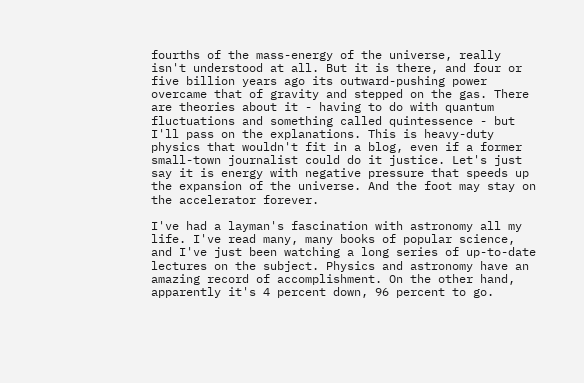fourths of the mass-energy of the universe, really isn't understood at all. But it is there, and four or five billion years ago its outward-pushing power overcame that of gravity and stepped on the gas. There are theories about it - having to do with quantum fluctuations and something called quintessence - but I'll pass on the explanations. This is heavy-duty physics that wouldn't fit in a blog, even if a former small-town journalist could do it justice. Let's just say it is energy with negative pressure that speeds up the expansion of the universe. And the foot may stay on the accelerator forever.

I've had a layman's fascination with astronomy all my life. I've read many, many books of popular science, and I've just been watching a long series of up-to-date lectures on the subject. Physics and astronomy have an amazing record of accomplishment. On the other hand, apparently it's 4 percent down, 96 percent to go.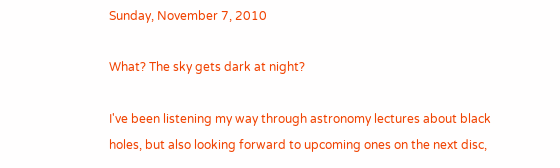Sunday, November 7, 2010

What? The sky gets dark at night?

I've been listening my way through astronomy lectures about black holes, but also looking forward to upcoming ones on the next disc,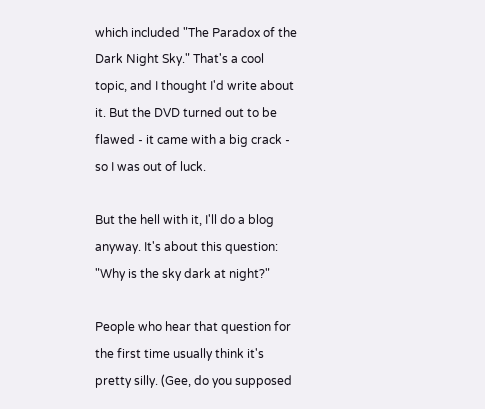which included "The Paradox of the Dark Night Sky." That's a cool topic, and I thought I'd write about it. But the DVD turned out to be flawed - it came with a big crack - so I was out of luck.

But the hell with it, I'll do a blog anyway. It's about this question: "Why is the sky dark at night?"

People who hear that question for the first time usually think it's pretty silly. (Gee, do you supposed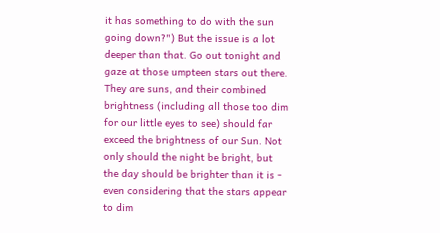it has something to do with the sun going down?") But the issue is a lot deeper than that. Go out tonight and gaze at those umpteen stars out there. They are suns, and their combined brightness (including all those too dim for our little eyes to see) should far exceed the brightness of our Sun. Not only should the night be bright, but the day should be brighter than it is - even considering that the stars appear to dim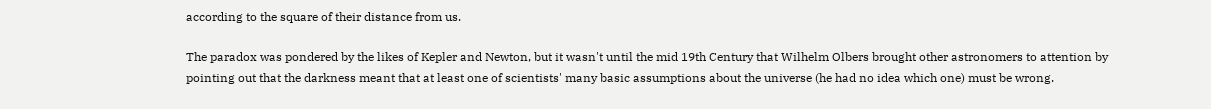according to the square of their distance from us.

The paradox was pondered by the likes of Kepler and Newton, but it wasn't until the mid 19th Century that Wilhelm Olbers brought other astronomers to attention by pointing out that the darkness meant that at least one of scientists' many basic assumptions about the universe (he had no idea which one) must be wrong.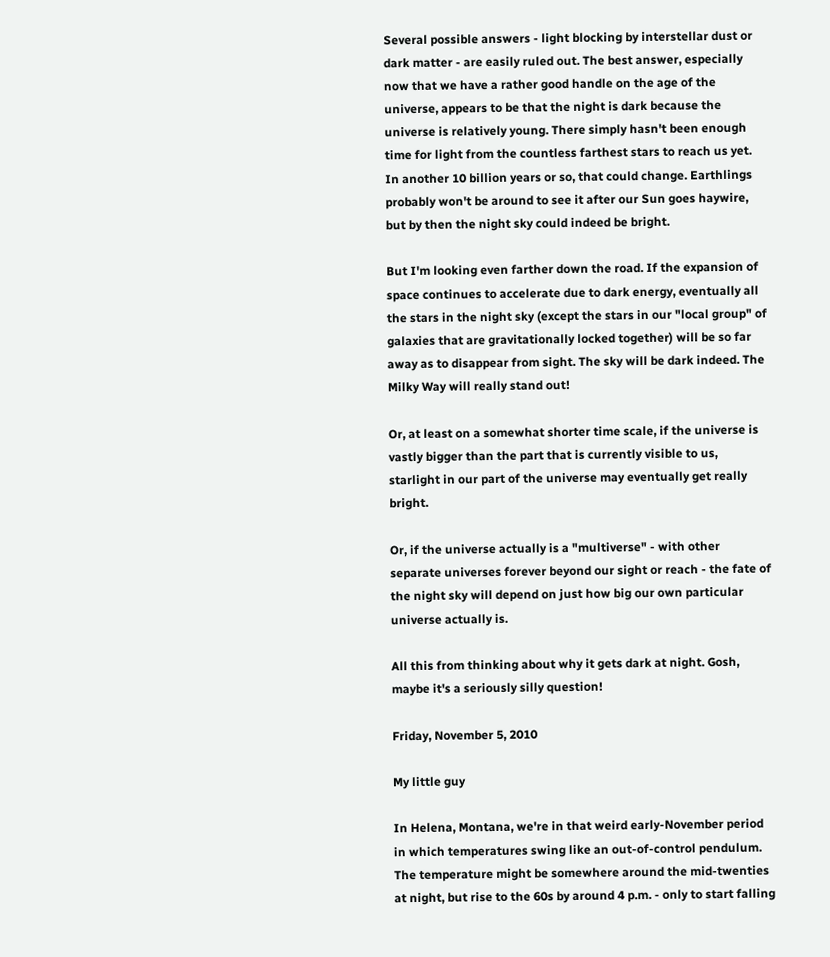Several possible answers - light blocking by interstellar dust or dark matter - are easily ruled out. The best answer, especially now that we have a rather good handle on the age of the universe, appears to be that the night is dark because the universe is relatively young. There simply hasn't been enough time for light from the countless farthest stars to reach us yet. In another 10 billion years or so, that could change. Earthlings probably won't be around to see it after our Sun goes haywire, but by then the night sky could indeed be bright.

But I'm looking even farther down the road. If the expansion of space continues to accelerate due to dark energy, eventually all the stars in the night sky (except the stars in our "local group" of galaxies that are gravitationally locked together) will be so far away as to disappear from sight. The sky will be dark indeed. The Milky Way will really stand out!

Or, at least on a somewhat shorter time scale, if the universe is vastly bigger than the part that is currently visible to us, starlight in our part of the universe may eventually get really bright.

Or, if the universe actually is a "multiverse" - with other separate universes forever beyond our sight or reach - the fate of the night sky will depend on just how big our own particular universe actually is.

All this from thinking about why it gets dark at night. Gosh, maybe it's a seriously silly question!

Friday, November 5, 2010

My little guy

In Helena, Montana, we're in that weird early-November period in which temperatures swing like an out-of-control pendulum. The temperature might be somewhere around the mid-twenties at night, but rise to the 60s by around 4 p.m. - only to start falling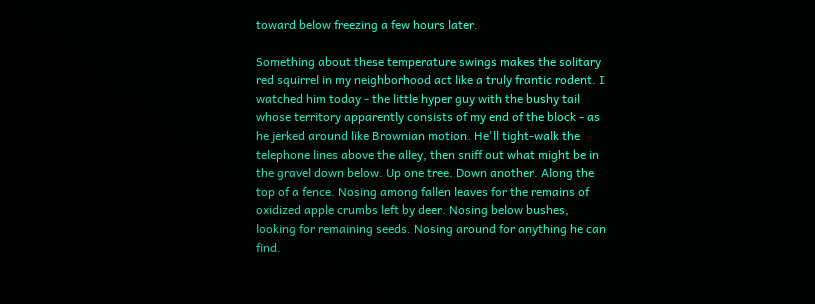toward below freezing a few hours later.

Something about these temperature swings makes the solitary red squirrel in my neighborhood act like a truly frantic rodent. I watched him today - the little hyper guy with the bushy tail whose territory apparently consists of my end of the block - as he jerked around like Brownian motion. He'll tight-walk the telephone lines above the alley, then sniff out what might be in the gravel down below. Up one tree. Down another. Along the top of a fence. Nosing among fallen leaves for the remains of oxidized apple crumbs left by deer. Nosing below bushes, looking for remaining seeds. Nosing around for anything he can find.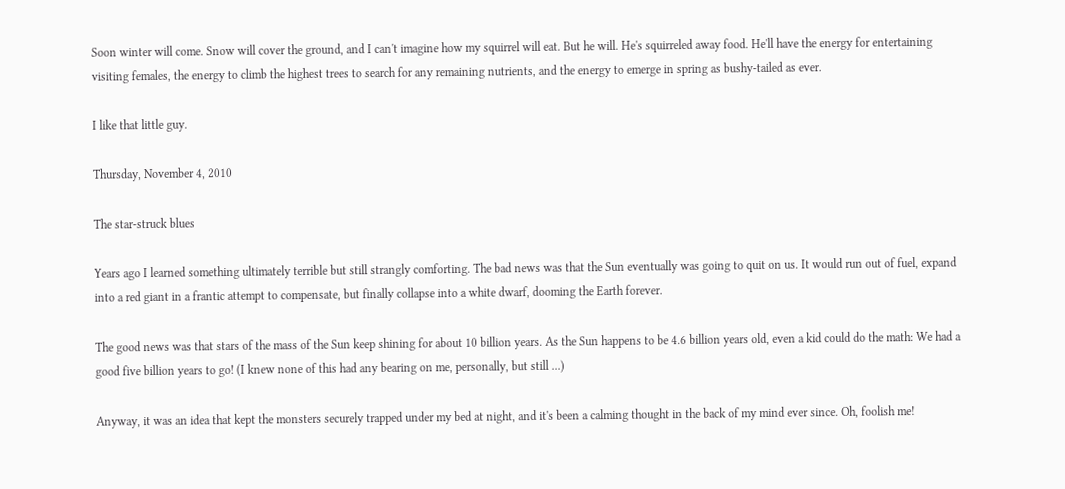Soon winter will come. Snow will cover the ground, and I can't imagine how my squirrel will eat. But he will. He's squirreled away food. He'll have the energy for entertaining visiting females, the energy to climb the highest trees to search for any remaining nutrients, and the energy to emerge in spring as bushy-tailed as ever.

I like that little guy.

Thursday, November 4, 2010

The star-struck blues

Years ago I learned something ultimately terrible but still strangly comforting. The bad news was that the Sun eventually was going to quit on us. It would run out of fuel, expand into a red giant in a frantic attempt to compensate, but finally collapse into a white dwarf, dooming the Earth forever.

The good news was that stars of the mass of the Sun keep shining for about 10 billion years. As the Sun happens to be 4.6 billion years old, even a kid could do the math: We had a good five billion years to go! (I knew none of this had any bearing on me, personally, but still ...)

Anyway, it was an idea that kept the monsters securely trapped under my bed at night, and it's been a calming thought in the back of my mind ever since. Oh, foolish me!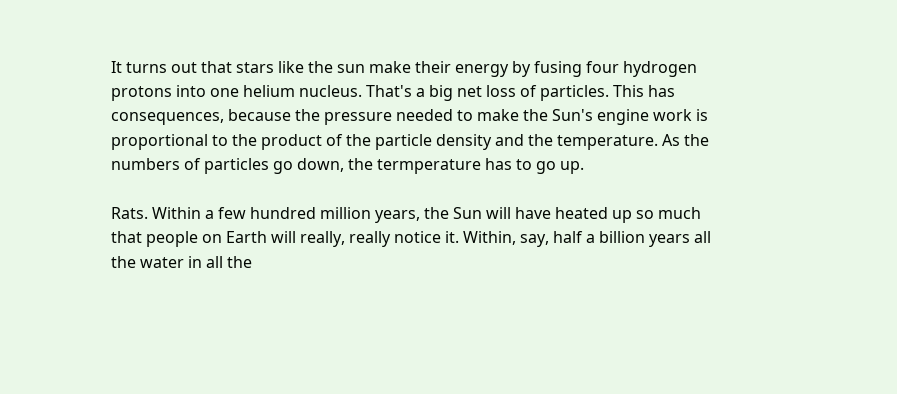It turns out that stars like the sun make their energy by fusing four hydrogen protons into one helium nucleus. That's a big net loss of particles. This has consequences, because the pressure needed to make the Sun's engine work is proportional to the product of the particle density and the temperature. As the numbers of particles go down, the termperature has to go up.

Rats. Within a few hundred million years, the Sun will have heated up so much that people on Earth will really, really notice it. Within, say, half a billion years all the water in all the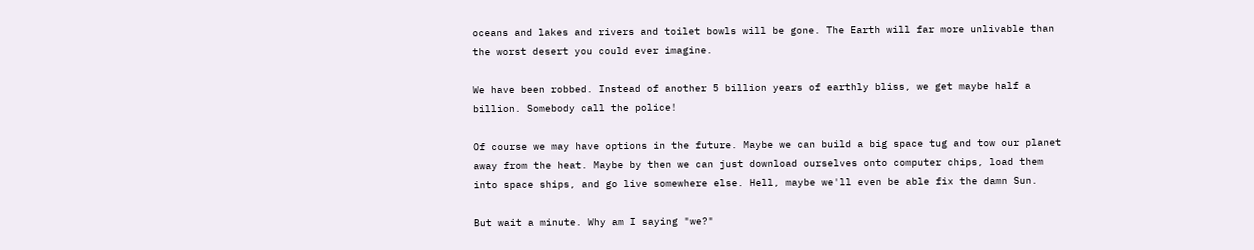oceans and lakes and rivers and toilet bowls will be gone. The Earth will far more unlivable than the worst desert you could ever imagine.

We have been robbed. Instead of another 5 billion years of earthly bliss, we get maybe half a billion. Somebody call the police!

Of course we may have options in the future. Maybe we can build a big space tug and tow our planet away from the heat. Maybe by then we can just download ourselves onto computer chips, load them into space ships, and go live somewhere else. Hell, maybe we'll even be able fix the damn Sun.

But wait a minute. Why am I saying "we?"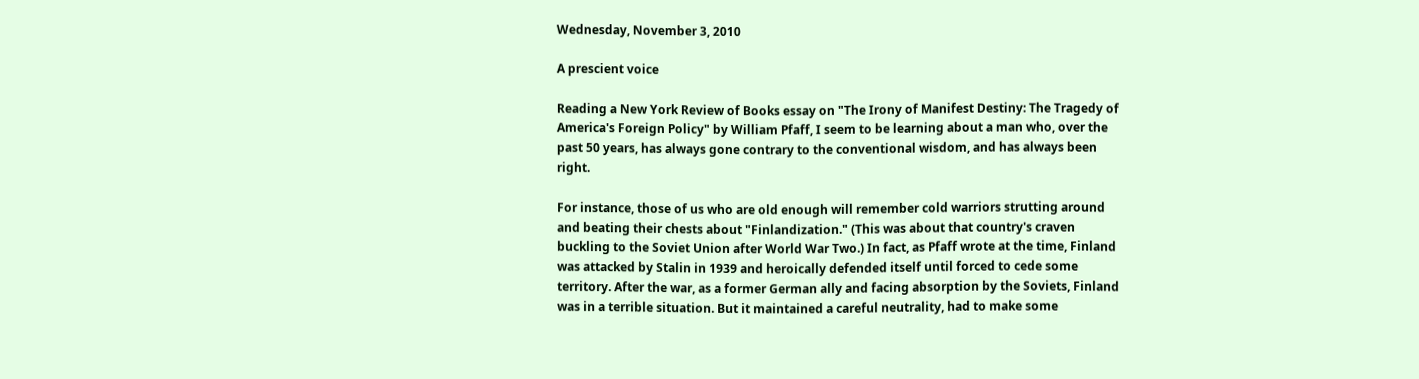Wednesday, November 3, 2010

A prescient voice

Reading a New York Review of Books essay on "The Irony of Manifest Destiny: The Tragedy of America's Foreign Policy" by William Pfaff, I seem to be learning about a man who, over the past 50 years, has always gone contrary to the conventional wisdom, and has always been right.

For instance, those of us who are old enough will remember cold warriors strutting around and beating their chests about "Finlandization." (This was about that country's craven buckling to the Soviet Union after World War Two.) In fact, as Pfaff wrote at the time, Finland was attacked by Stalin in 1939 and heroically defended itself until forced to cede some territory. After the war, as a former German ally and facing absorption by the Soviets, Finland was in a terrible situation. But it maintained a careful neutrality, had to make some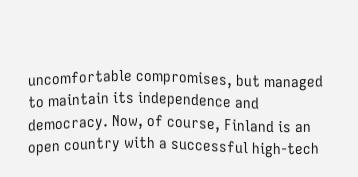uncomfortable compromises, but managed to maintain its independence and democracy. Now, of course, Finland is an open country with a successful high-tech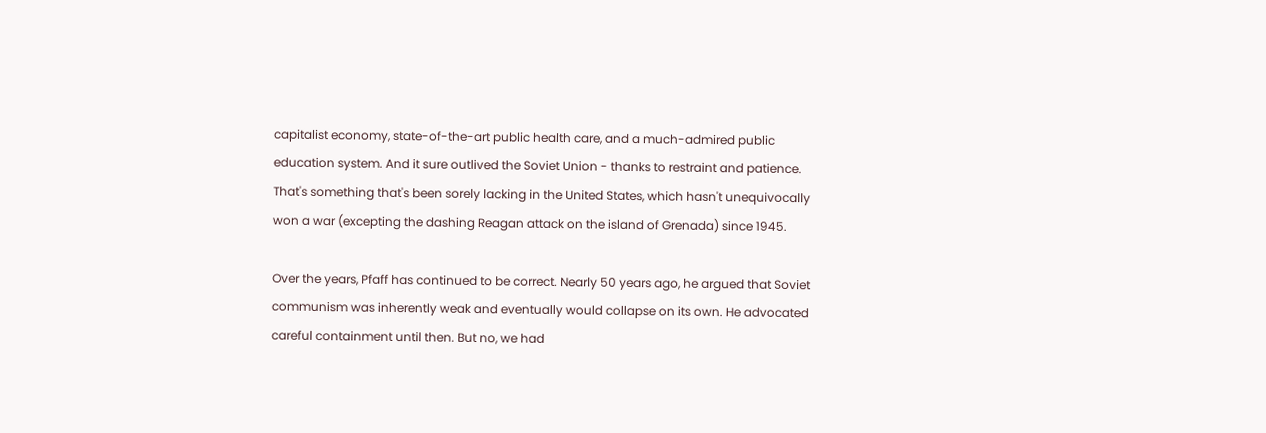capitalist economy, state-of-the-art public health care, and a much-admired public education system. And it sure outlived the Soviet Union - thanks to restraint and patience. That's something that's been sorely lacking in the United States, which hasn't unequivocally won a war (excepting the dashing Reagan attack on the island of Grenada) since 1945.

Over the years, Pfaff has continued to be correct. Nearly 50 years ago, he argued that Soviet communism was inherently weak and eventually would collapse on its own. He advocated careful containment until then. But no, we had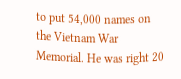to put 54,000 names on the Vietnam War Memorial. He was right 20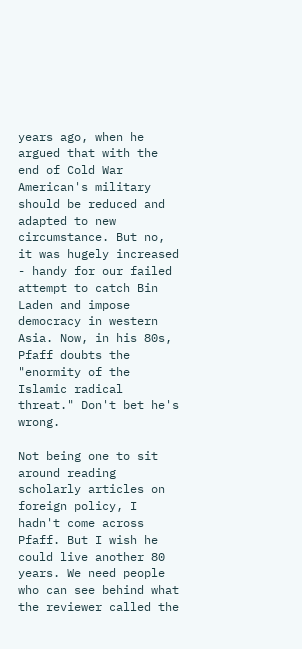years ago, when he argued that with the end of Cold War American's military should be reduced and adapted to new circumstance. But no, it was hugely increased - handy for our failed attempt to catch Bin Laden and impose democracy in western Asia. Now, in his 80s, Pfaff doubts the "enormity of the Islamic radical threat." Don't bet he's wrong.

Not being one to sit around reading scholarly articles on foreign policy, I hadn't come across Pfaff. But I wish he could live another 80 years. We need people who can see behind what the reviewer called the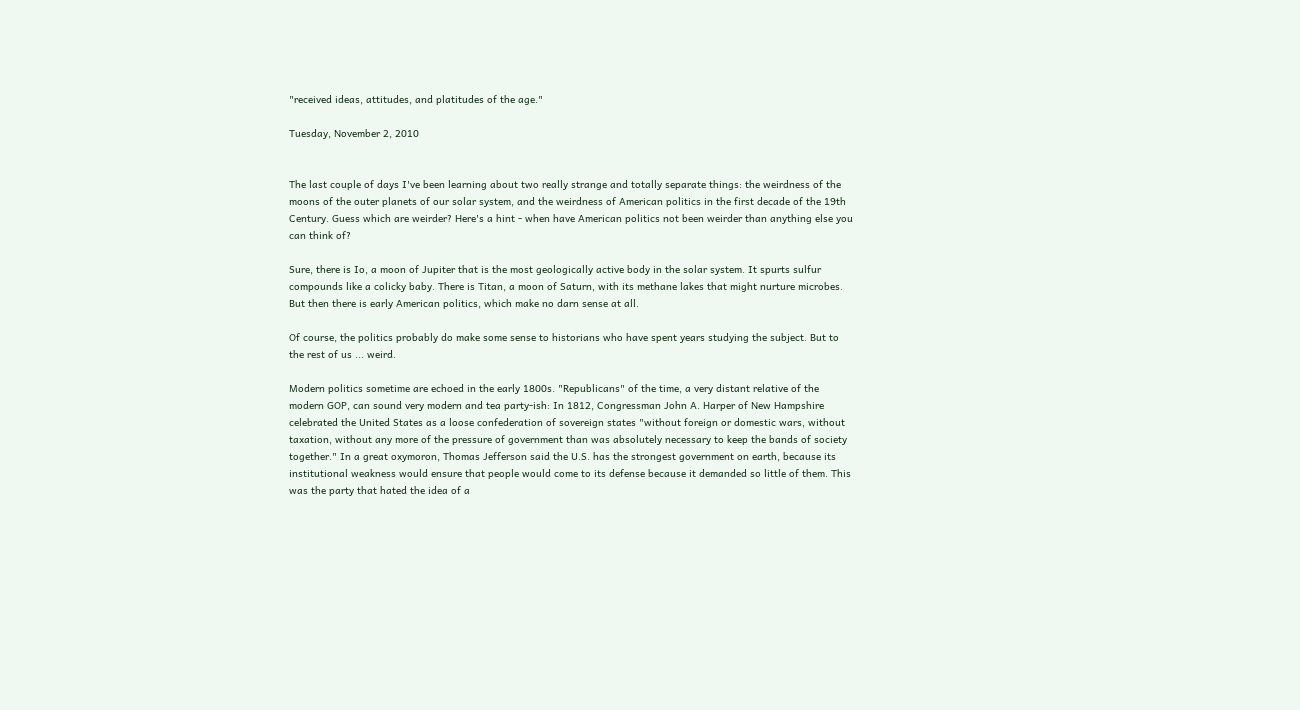"received ideas, attitudes, and platitudes of the age."

Tuesday, November 2, 2010


The last couple of days I've been learning about two really strange and totally separate things: the weirdness of the moons of the outer planets of our solar system, and the weirdness of American politics in the first decade of the 19th Century. Guess which are weirder? Here's a hint - when have American politics not been weirder than anything else you can think of?

Sure, there is Io, a moon of Jupiter that is the most geologically active body in the solar system. It spurts sulfur compounds like a colicky baby. There is Titan, a moon of Saturn, with its methane lakes that might nurture microbes. But then there is early American politics, which make no darn sense at all.

Of course, the politics probably do make some sense to historians who have spent years studying the subject. But to the rest of us ... weird.

Modern politics sometime are echoed in the early 1800s. "Republicans" of the time, a very distant relative of the modern GOP, can sound very modern and tea party-ish: In 1812, Congressman John A. Harper of New Hampshire celebrated the United States as a loose confederation of sovereign states "without foreign or domestic wars, without taxation, without any more of the pressure of government than was absolutely necessary to keep the bands of society together." In a great oxymoron, Thomas Jefferson said the U.S. has the strongest government on earth, because its institutional weakness would ensure that people would come to its defense because it demanded so little of them. This was the party that hated the idea of a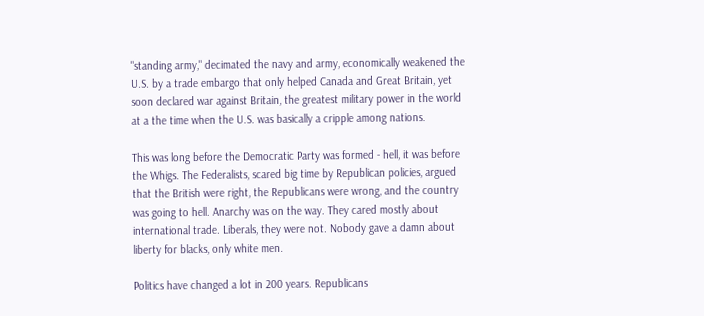"standing army," decimated the navy and army, economically weakened the U.S. by a trade embargo that only helped Canada and Great Britain, yet soon declared war against Britain, the greatest military power in the world at a the time when the U.S. was basically a cripple among nations.

This was long before the Democratic Party was formed - hell, it was before the Whigs. The Federalists, scared big time by Republican policies, argued that the British were right, the Republicans were wrong, and the country was going to hell. Anarchy was on the way. They cared mostly about international trade. Liberals, they were not. Nobody gave a damn about liberty for blacks, only white men.

Politics have changed a lot in 200 years. Republicans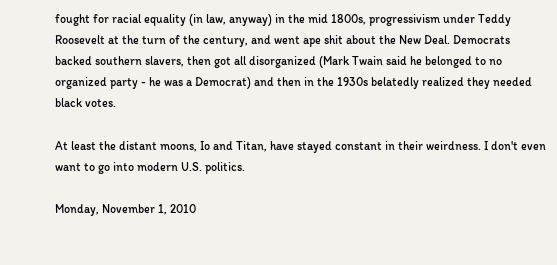fought for racial equality (in law, anyway) in the mid 1800s, progressivism under Teddy Roosevelt at the turn of the century, and went ape shit about the New Deal. Democrats backed southern slavers, then got all disorganized (Mark Twain said he belonged to no organized party - he was a Democrat) and then in the 1930s belatedly realized they needed black votes.

At least the distant moons, Io and Titan, have stayed constant in their weirdness. I don't even want to go into modern U.S. politics.

Monday, November 1, 2010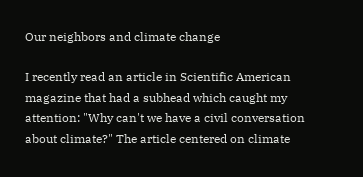Our neighbors and climate change

I recently read an article in Scientific American magazine that had a subhead which caught my attention: "Why can't we have a civil conversation about climate?" The article centered on climate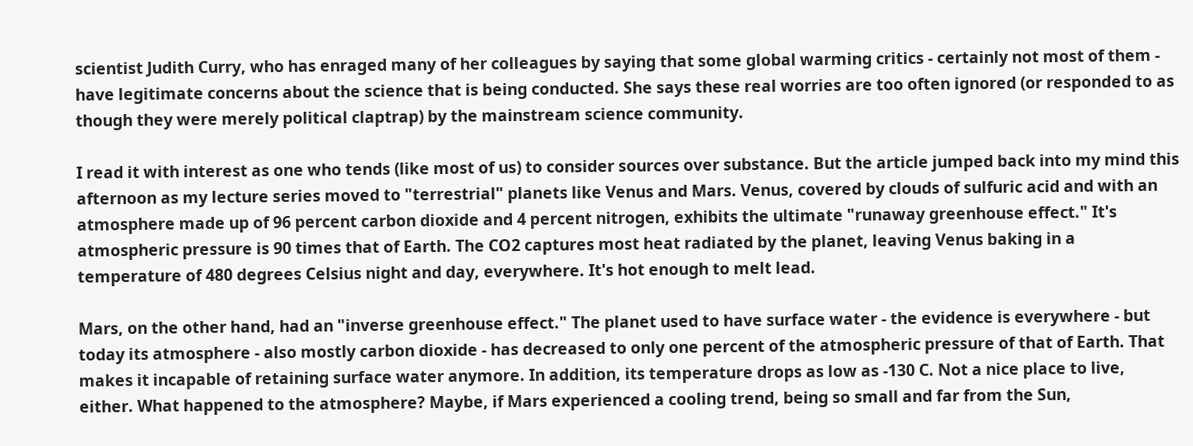scientist Judith Curry, who has enraged many of her colleagues by saying that some global warming critics - certainly not most of them - have legitimate concerns about the science that is being conducted. She says these real worries are too often ignored (or responded to as though they were merely political claptrap) by the mainstream science community.

I read it with interest as one who tends (like most of us) to consider sources over substance. But the article jumped back into my mind this afternoon as my lecture series moved to "terrestrial" planets like Venus and Mars. Venus, covered by clouds of sulfuric acid and with an atmosphere made up of 96 percent carbon dioxide and 4 percent nitrogen, exhibits the ultimate "runaway greenhouse effect." It's atmospheric pressure is 90 times that of Earth. The CO2 captures most heat radiated by the planet, leaving Venus baking in a temperature of 480 degrees Celsius night and day, everywhere. It's hot enough to melt lead.

Mars, on the other hand, had an "inverse greenhouse effect." The planet used to have surface water - the evidence is everywhere - but today its atmosphere - also mostly carbon dioxide - has decreased to only one percent of the atmospheric pressure of that of Earth. That makes it incapable of retaining surface water anymore. In addition, its temperature drops as low as -130 C. Not a nice place to live, either. What happened to the atmosphere? Maybe, if Mars experienced a cooling trend, being so small and far from the Sun,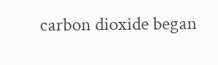carbon dioxide began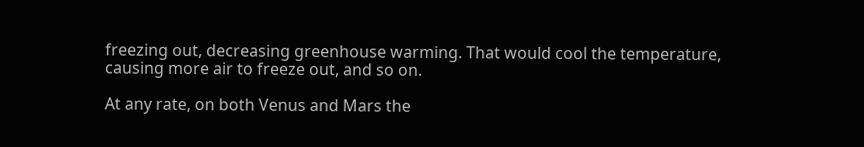freezing out, decreasing greenhouse warming. That would cool the temperature, causing more air to freeze out, and so on.

At any rate, on both Venus and Mars the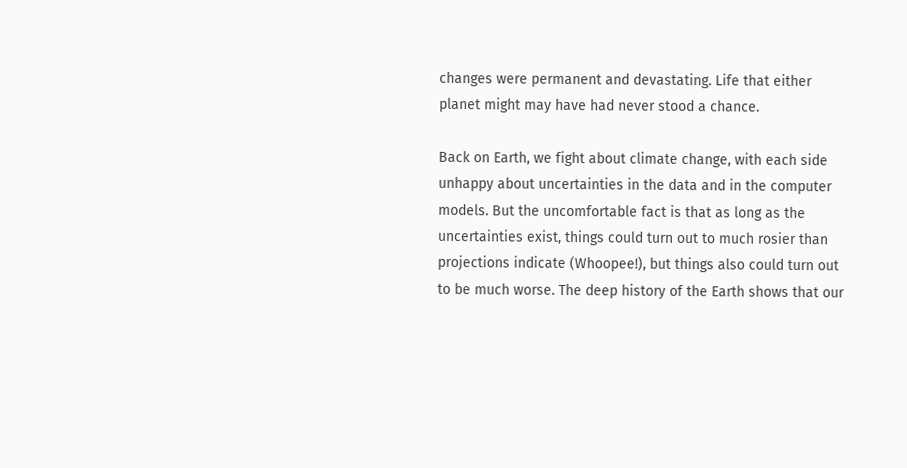changes were permanent and devastating. Life that either planet might may have had never stood a chance.

Back on Earth, we fight about climate change, with each side unhappy about uncertainties in the data and in the computer models. But the uncomfortable fact is that as long as the uncertainties exist, things could turn out to much rosier than projections indicate (Whoopee!), but things also could turn out to be much worse. The deep history of the Earth shows that our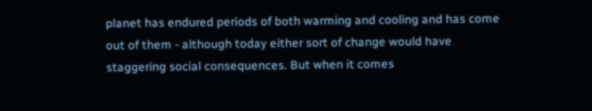planet has endured periods of both warming and cooling and has come out of them - although today either sort of change would have staggering social consequences. But when it comes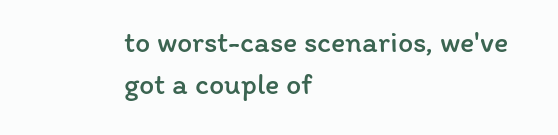to worst-case scenarios, we've got a couple of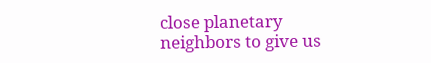close planetary neighbors to give us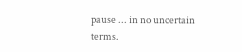pause ... in no uncertain terms.